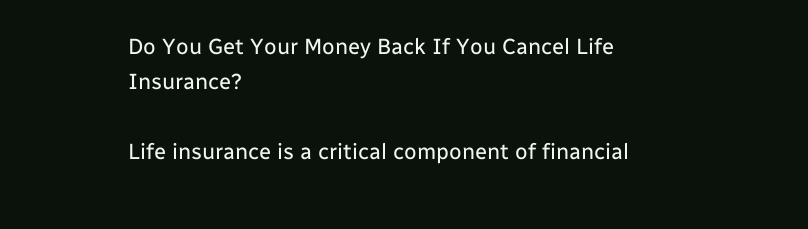Do You Get Your Money Back If You Cancel Life Insurance?

Life insurance is a critical component of financial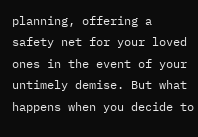planning, offering a safety net for your loved ones in the event of your untimely demise. But what happens when you decide to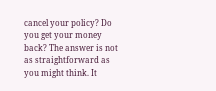cancel your policy? Do you get your money back? The answer is not as straightforward as you might think. It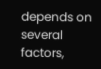depends on several factors,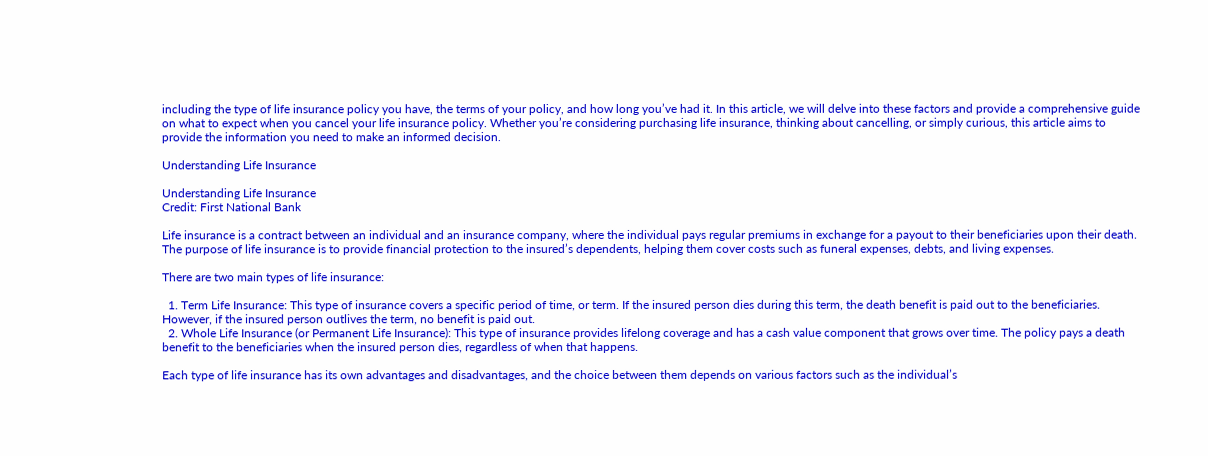including the type of life insurance policy you have, the terms of your policy, and how long you’ve had it. In this article, we will delve into these factors and provide a comprehensive guide on what to expect when you cancel your life insurance policy. Whether you’re considering purchasing life insurance, thinking about cancelling, or simply curious, this article aims to provide the information you need to make an informed decision.

Understanding Life Insurance

Understanding Life Insurance
Credit: First National Bank

Life insurance is a contract between an individual and an insurance company, where the individual pays regular premiums in exchange for a payout to their beneficiaries upon their death. The purpose of life insurance is to provide financial protection to the insured’s dependents, helping them cover costs such as funeral expenses, debts, and living expenses.

There are two main types of life insurance:

  1. Term Life Insurance: This type of insurance covers a specific period of time, or term. If the insured person dies during this term, the death benefit is paid out to the beneficiaries. However, if the insured person outlives the term, no benefit is paid out.
  2. Whole Life Insurance (or Permanent Life Insurance): This type of insurance provides lifelong coverage and has a cash value component that grows over time. The policy pays a death benefit to the beneficiaries when the insured person dies, regardless of when that happens.

Each type of life insurance has its own advantages and disadvantages, and the choice between them depends on various factors such as the individual’s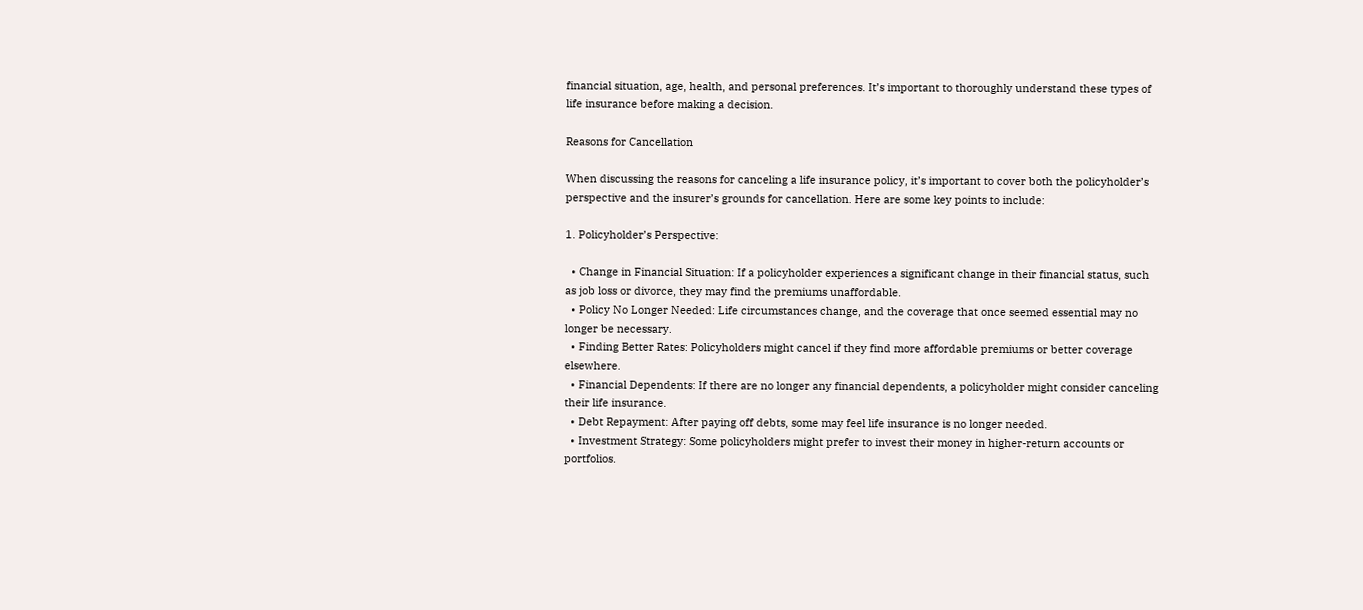financial situation, age, health, and personal preferences. It’s important to thoroughly understand these types of life insurance before making a decision.

Reasons for Cancellation

When discussing the reasons for canceling a life insurance policy, it’s important to cover both the policyholder’s perspective and the insurer’s grounds for cancellation. Here are some key points to include:

1. Policyholder’s Perspective:

  • Change in Financial Situation: If a policyholder experiences a significant change in their financial status, such as job loss or divorce, they may find the premiums unaffordable.
  • Policy No Longer Needed: Life circumstances change, and the coverage that once seemed essential may no longer be necessary.
  • Finding Better Rates: Policyholders might cancel if they find more affordable premiums or better coverage elsewhere.
  • Financial Dependents: If there are no longer any financial dependents, a policyholder might consider canceling their life insurance.
  • Debt Repayment: After paying off debts, some may feel life insurance is no longer needed.
  • Investment Strategy: Some policyholders might prefer to invest their money in higher-return accounts or portfolios.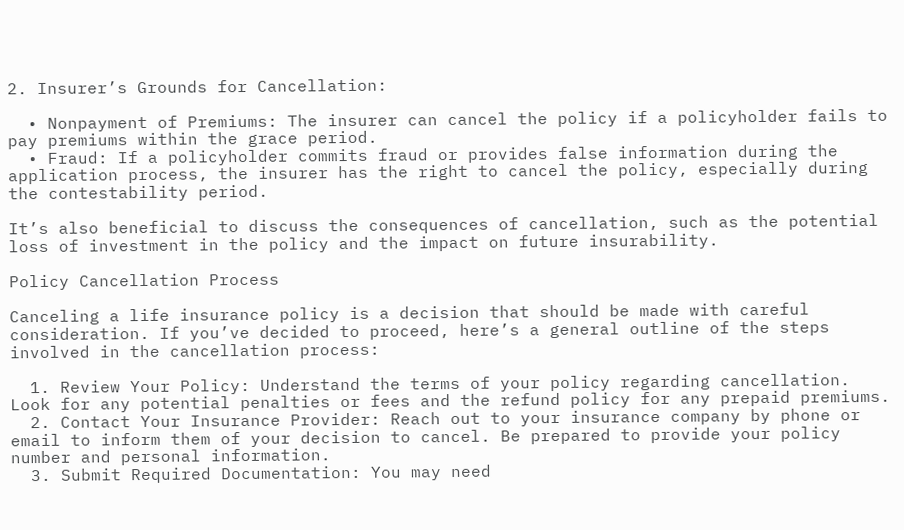2. Insurer’s Grounds for Cancellation:

  • Nonpayment of Premiums: The insurer can cancel the policy if a policyholder fails to pay premiums within the grace period.
  • Fraud: If a policyholder commits fraud or provides false information during the application process, the insurer has the right to cancel the policy, especially during the contestability period.

It’s also beneficial to discuss the consequences of cancellation, such as the potential loss of investment in the policy and the impact on future insurability.

Policy Cancellation Process

Canceling a life insurance policy is a decision that should be made with careful consideration. If you’ve decided to proceed, here’s a general outline of the steps involved in the cancellation process:

  1. Review Your Policy: Understand the terms of your policy regarding cancellation. Look for any potential penalties or fees and the refund policy for any prepaid premiums.
  2. Contact Your Insurance Provider: Reach out to your insurance company by phone or email to inform them of your decision to cancel. Be prepared to provide your policy number and personal information.
  3. Submit Required Documentation: You may need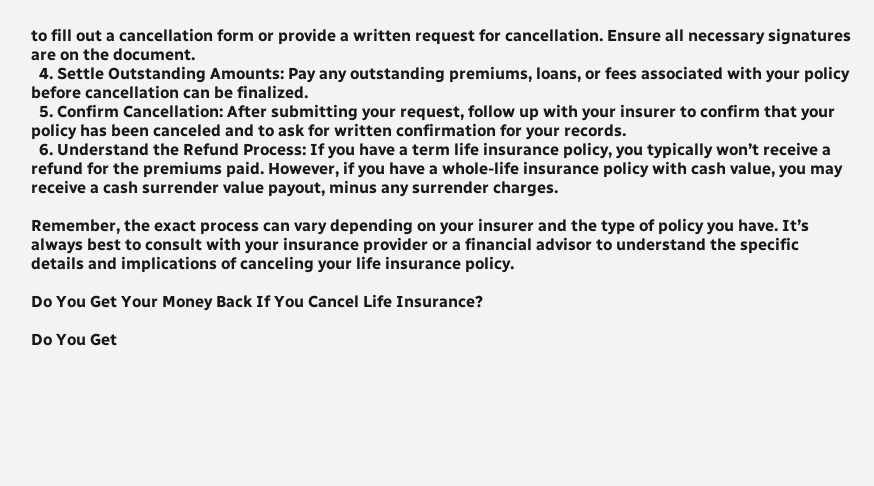to fill out a cancellation form or provide a written request for cancellation. Ensure all necessary signatures are on the document.
  4. Settle Outstanding Amounts: Pay any outstanding premiums, loans, or fees associated with your policy before cancellation can be finalized.
  5. Confirm Cancellation: After submitting your request, follow up with your insurer to confirm that your policy has been canceled and to ask for written confirmation for your records.
  6. Understand the Refund Process: If you have a term life insurance policy, you typically won’t receive a refund for the premiums paid. However, if you have a whole-life insurance policy with cash value, you may receive a cash surrender value payout, minus any surrender charges.

Remember, the exact process can vary depending on your insurer and the type of policy you have. It’s always best to consult with your insurance provider or a financial advisor to understand the specific details and implications of canceling your life insurance policy.

Do You Get Your Money Back If You Cancel Life Insurance?

Do You Get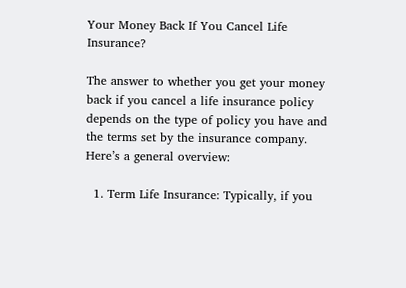Your Money Back If You Cancel Life Insurance?

The answer to whether you get your money back if you cancel a life insurance policy depends on the type of policy you have and the terms set by the insurance company. Here’s a general overview:

  1. Term Life Insurance: Typically, if you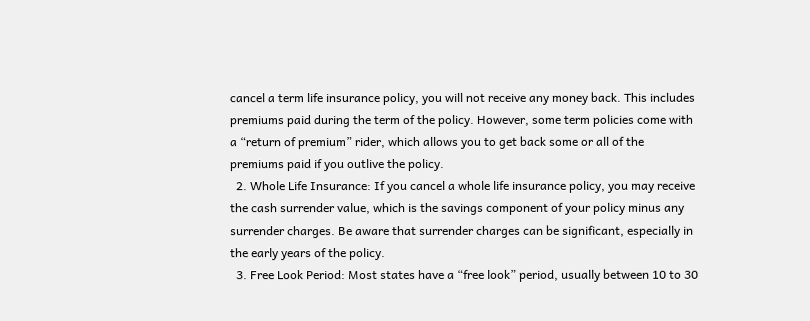cancel a term life insurance policy, you will not receive any money back. This includes premiums paid during the term of the policy. However, some term policies come with a “return of premium” rider, which allows you to get back some or all of the premiums paid if you outlive the policy.
  2. Whole Life Insurance: If you cancel a whole life insurance policy, you may receive the cash surrender value, which is the savings component of your policy minus any surrender charges. Be aware that surrender charges can be significant, especially in the early years of the policy.
  3. Free Look Period: Most states have a “free look” period, usually between 10 to 30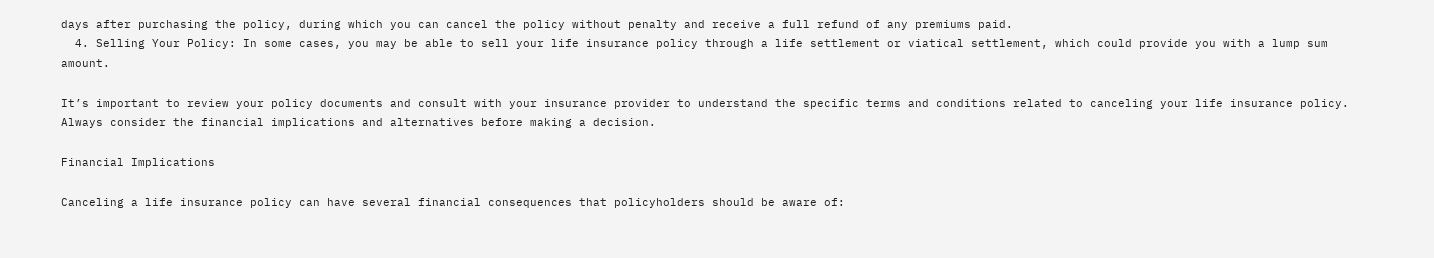days after purchasing the policy, during which you can cancel the policy without penalty and receive a full refund of any premiums paid.
  4. Selling Your Policy: In some cases, you may be able to sell your life insurance policy through a life settlement or viatical settlement, which could provide you with a lump sum amount.

It’s important to review your policy documents and consult with your insurance provider to understand the specific terms and conditions related to canceling your life insurance policy. Always consider the financial implications and alternatives before making a decision.

Financial Implications

Canceling a life insurance policy can have several financial consequences that policyholders should be aware of: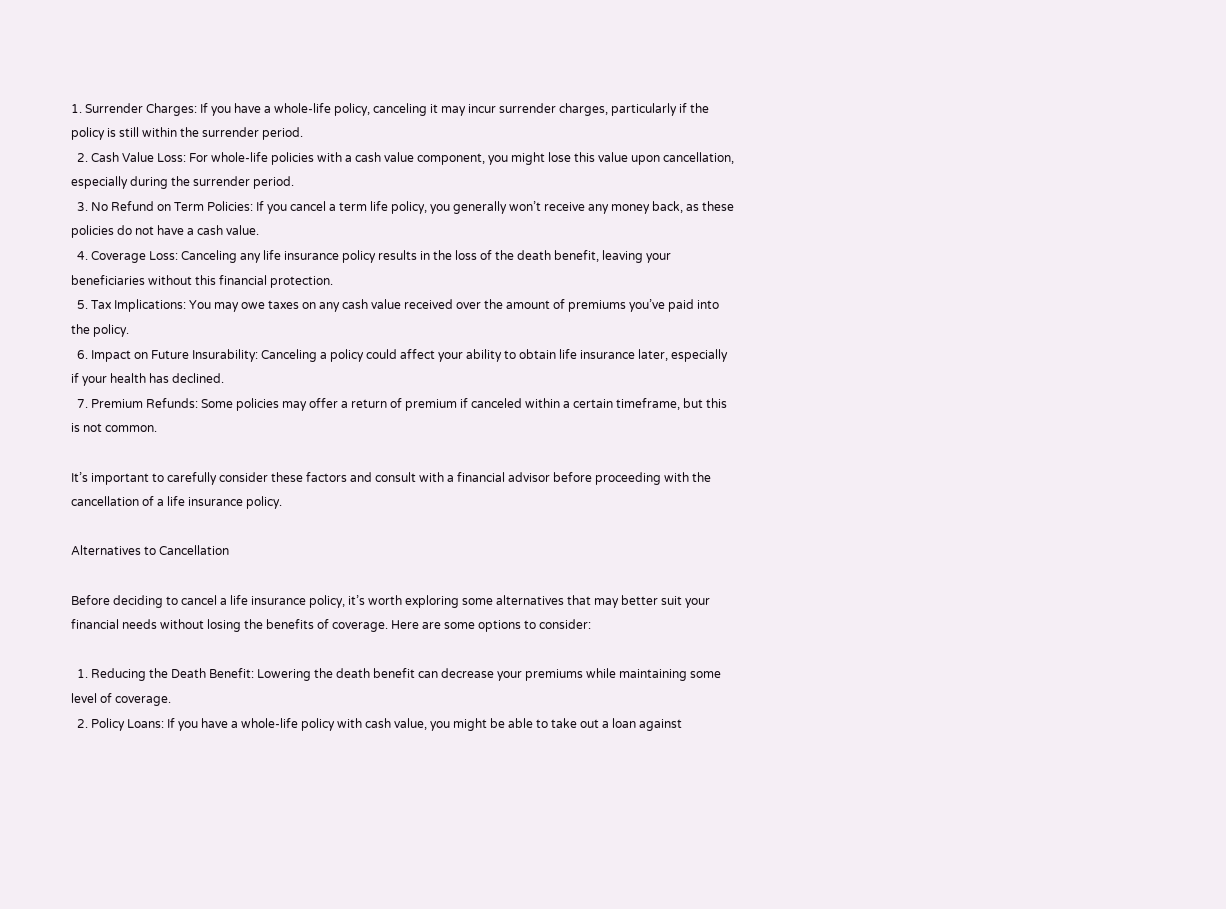1. Surrender Charges: If you have a whole-life policy, canceling it may incur surrender charges, particularly if the policy is still within the surrender period.
  2. Cash Value Loss: For whole-life policies with a cash value component, you might lose this value upon cancellation, especially during the surrender period.
  3. No Refund on Term Policies: If you cancel a term life policy, you generally won’t receive any money back, as these policies do not have a cash value.
  4. Coverage Loss: Canceling any life insurance policy results in the loss of the death benefit, leaving your beneficiaries without this financial protection.
  5. Tax Implications: You may owe taxes on any cash value received over the amount of premiums you’ve paid into the policy.
  6. Impact on Future Insurability: Canceling a policy could affect your ability to obtain life insurance later, especially if your health has declined.
  7. Premium Refunds: Some policies may offer a return of premium if canceled within a certain timeframe, but this is not common.

It’s important to carefully consider these factors and consult with a financial advisor before proceeding with the cancellation of a life insurance policy.

Alternatives to Cancellation

Before deciding to cancel a life insurance policy, it’s worth exploring some alternatives that may better suit your financial needs without losing the benefits of coverage. Here are some options to consider:

  1. Reducing the Death Benefit: Lowering the death benefit can decrease your premiums while maintaining some level of coverage.
  2. Policy Loans: If you have a whole-life policy with cash value, you might be able to take out a loan against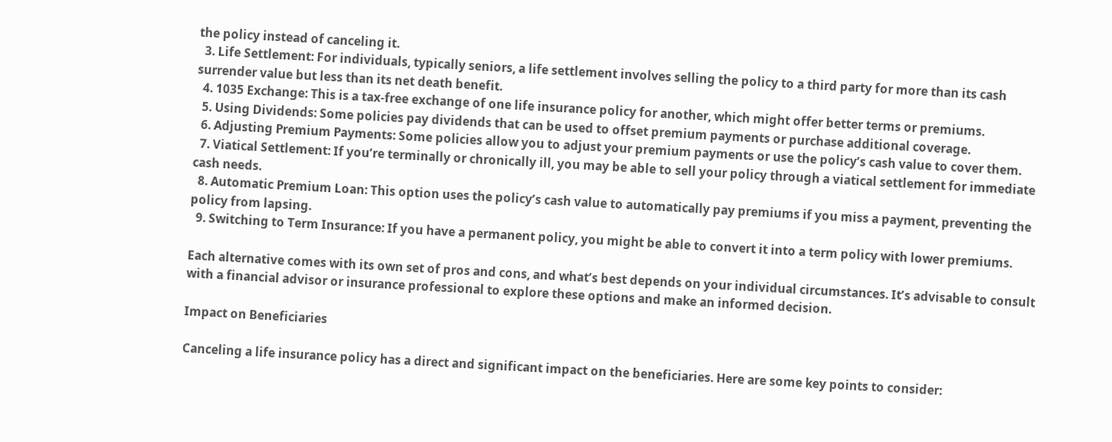the policy instead of canceling it.
  3. Life Settlement: For individuals, typically seniors, a life settlement involves selling the policy to a third party for more than its cash surrender value but less than its net death benefit.
  4. 1035 Exchange: This is a tax-free exchange of one life insurance policy for another, which might offer better terms or premiums.
  5. Using Dividends: Some policies pay dividends that can be used to offset premium payments or purchase additional coverage.
  6. Adjusting Premium Payments: Some policies allow you to adjust your premium payments or use the policy’s cash value to cover them.
  7. Viatical Settlement: If you’re terminally or chronically ill, you may be able to sell your policy through a viatical settlement for immediate cash needs.
  8. Automatic Premium Loan: This option uses the policy’s cash value to automatically pay premiums if you miss a payment, preventing the policy from lapsing.
  9. Switching to Term Insurance: If you have a permanent policy, you might be able to convert it into a term policy with lower premiums.

Each alternative comes with its own set of pros and cons, and what’s best depends on your individual circumstances. It’s advisable to consult with a financial advisor or insurance professional to explore these options and make an informed decision.

Impact on Beneficiaries

Canceling a life insurance policy has a direct and significant impact on the beneficiaries. Here are some key points to consider: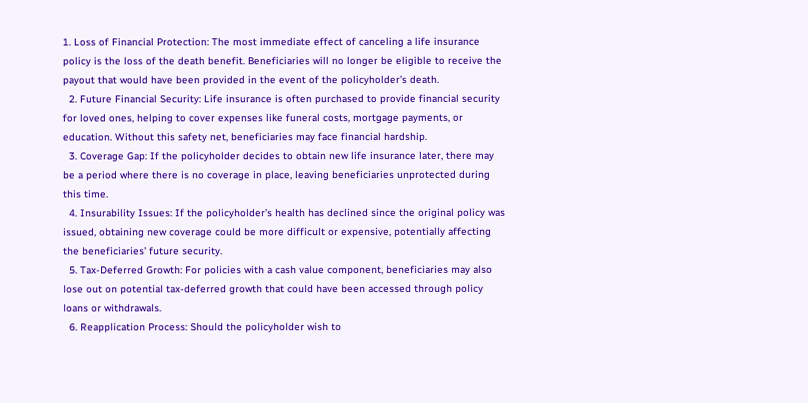1. Loss of Financial Protection: The most immediate effect of canceling a life insurance policy is the loss of the death benefit. Beneficiaries will no longer be eligible to receive the payout that would have been provided in the event of the policyholder’s death.
  2. Future Financial Security: Life insurance is often purchased to provide financial security for loved ones, helping to cover expenses like funeral costs, mortgage payments, or education. Without this safety net, beneficiaries may face financial hardship.
  3. Coverage Gap: If the policyholder decides to obtain new life insurance later, there may be a period where there is no coverage in place, leaving beneficiaries unprotected during this time.
  4. Insurability Issues: If the policyholder’s health has declined since the original policy was issued, obtaining new coverage could be more difficult or expensive, potentially affecting the beneficiaries’ future security.
  5. Tax-Deferred Growth: For policies with a cash value component, beneficiaries may also lose out on potential tax-deferred growth that could have been accessed through policy loans or withdrawals.
  6. Reapplication Process: Should the policyholder wish to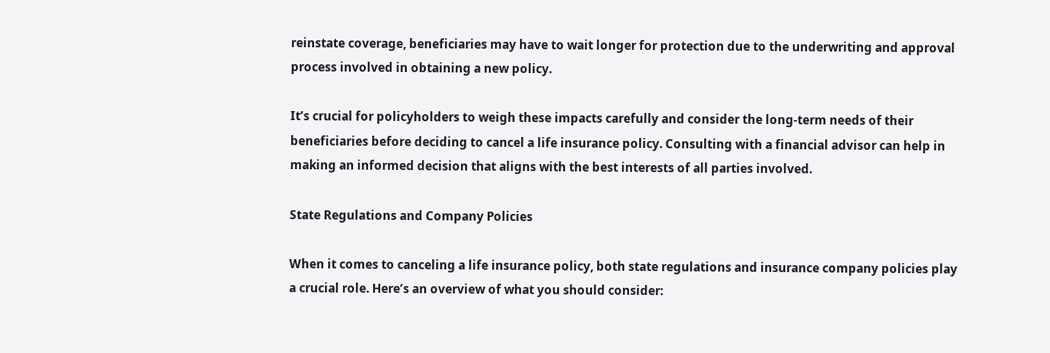reinstate coverage, beneficiaries may have to wait longer for protection due to the underwriting and approval process involved in obtaining a new policy.

It’s crucial for policyholders to weigh these impacts carefully and consider the long-term needs of their beneficiaries before deciding to cancel a life insurance policy. Consulting with a financial advisor can help in making an informed decision that aligns with the best interests of all parties involved.

State Regulations and Company Policies

When it comes to canceling a life insurance policy, both state regulations and insurance company policies play a crucial role. Here’s an overview of what you should consider: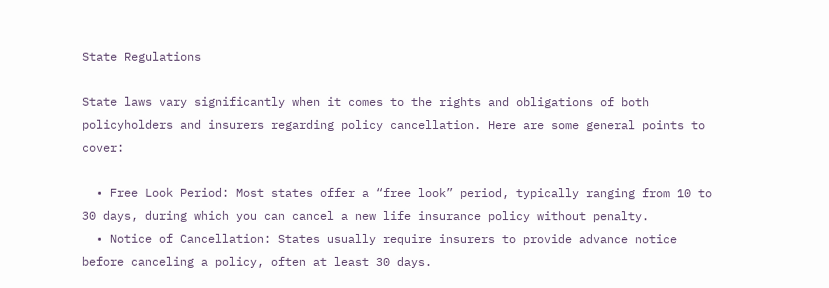State Regulations

State laws vary significantly when it comes to the rights and obligations of both policyholders and insurers regarding policy cancellation. Here are some general points to cover:

  • Free Look Period: Most states offer a “free look” period, typically ranging from 10 to 30 days, during which you can cancel a new life insurance policy without penalty.
  • Notice of Cancellation: States usually require insurers to provide advance notice before canceling a policy, often at least 30 days.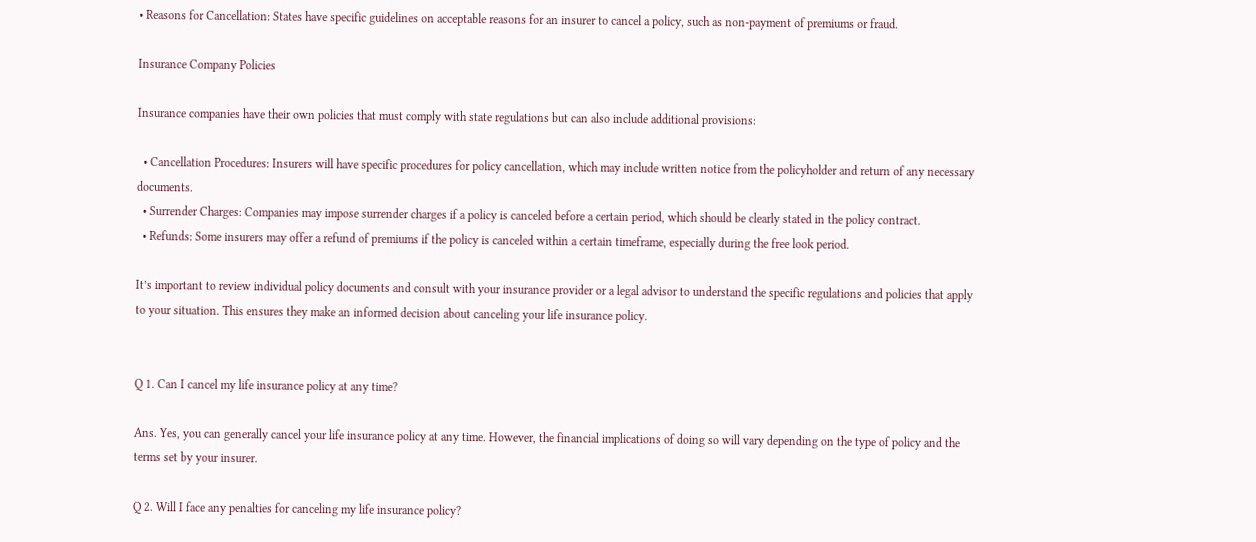• Reasons for Cancellation: States have specific guidelines on acceptable reasons for an insurer to cancel a policy, such as non-payment of premiums or fraud.

Insurance Company Policies

Insurance companies have their own policies that must comply with state regulations but can also include additional provisions:

  • Cancellation Procedures: Insurers will have specific procedures for policy cancellation, which may include written notice from the policyholder and return of any necessary documents.
  • Surrender Charges: Companies may impose surrender charges if a policy is canceled before a certain period, which should be clearly stated in the policy contract.
  • Refunds: Some insurers may offer a refund of premiums if the policy is canceled within a certain timeframe, especially during the free look period.

It’s important to review individual policy documents and consult with your insurance provider or a legal advisor to understand the specific regulations and policies that apply to your situation. This ensures they make an informed decision about canceling your life insurance policy.


Q 1. Can I cancel my life insurance policy at any time?

Ans. Yes, you can generally cancel your life insurance policy at any time. However, the financial implications of doing so will vary depending on the type of policy and the terms set by your insurer.

Q 2. Will I face any penalties for canceling my life insurance policy?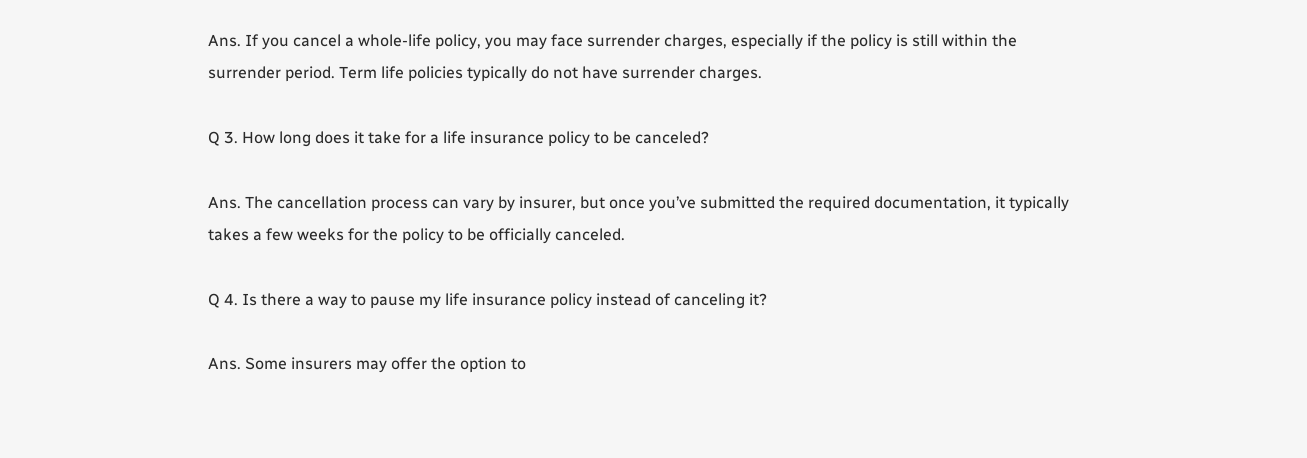Ans. If you cancel a whole-life policy, you may face surrender charges, especially if the policy is still within the surrender period. Term life policies typically do not have surrender charges.

Q 3. How long does it take for a life insurance policy to be canceled?

Ans. The cancellation process can vary by insurer, but once you’ve submitted the required documentation, it typically takes a few weeks for the policy to be officially canceled.

Q 4. Is there a way to pause my life insurance policy instead of canceling it?

Ans. Some insurers may offer the option to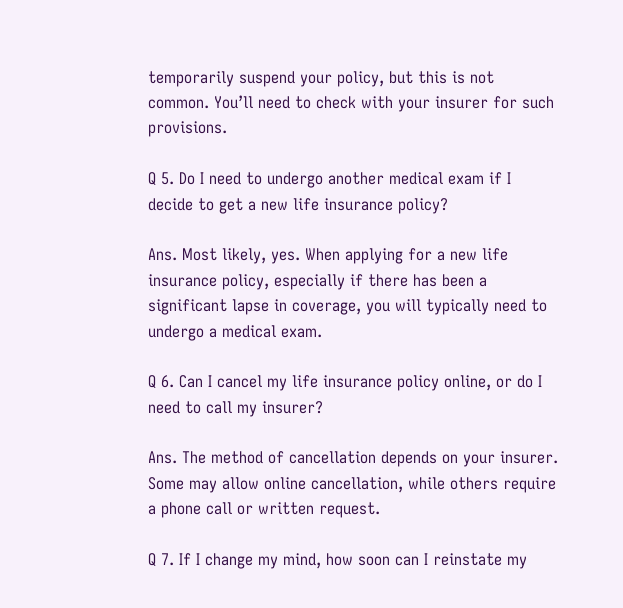temporarily suspend your policy, but this is not common. You’ll need to check with your insurer for such provisions.

Q 5. Do I need to undergo another medical exam if I decide to get a new life insurance policy?

Ans. Most likely, yes. When applying for a new life insurance policy, especially if there has been a significant lapse in coverage, you will typically need to undergo a medical exam.

Q 6. Can I cancel my life insurance policy online, or do I need to call my insurer?

Ans. The method of cancellation depends on your insurer. Some may allow online cancellation, while others require a phone call or written request.

Q 7. If I change my mind, how soon can I reinstate my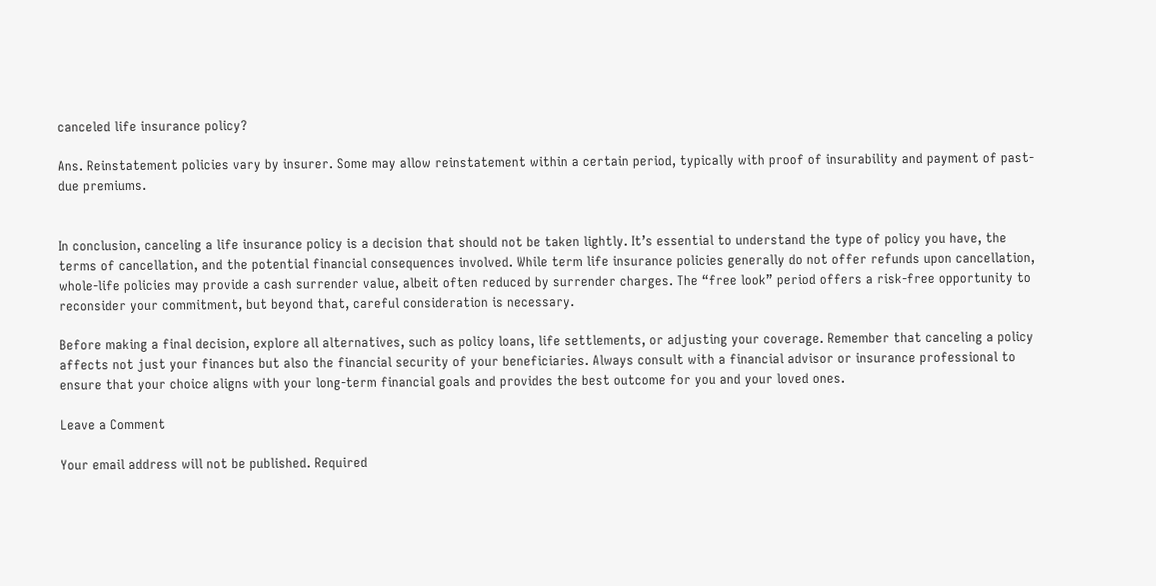canceled life insurance policy?

Ans. Reinstatement policies vary by insurer. Some may allow reinstatement within a certain period, typically with proof of insurability and payment of past-due premiums.


In conclusion, canceling a life insurance policy is a decision that should not be taken lightly. It’s essential to understand the type of policy you have, the terms of cancellation, and the potential financial consequences involved. While term life insurance policies generally do not offer refunds upon cancellation, whole-life policies may provide a cash surrender value, albeit often reduced by surrender charges. The “free look” period offers a risk-free opportunity to reconsider your commitment, but beyond that, careful consideration is necessary.

Before making a final decision, explore all alternatives, such as policy loans, life settlements, or adjusting your coverage. Remember that canceling a policy affects not just your finances but also the financial security of your beneficiaries. Always consult with a financial advisor or insurance professional to ensure that your choice aligns with your long-term financial goals and provides the best outcome for you and your loved ones.

Leave a Comment

Your email address will not be published. Required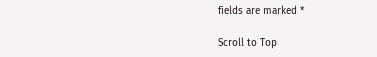fields are marked *

Scroll to Top